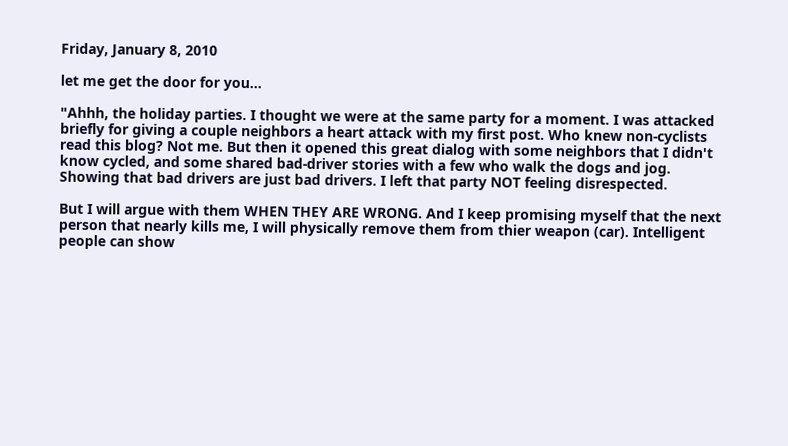Friday, January 8, 2010

let me get the door for you...

"Ahhh, the holiday parties. I thought we were at the same party for a moment. I was attacked briefly for giving a couple neighbors a heart attack with my first post. Who knew non-cyclists read this blog? Not me. But then it opened this great dialog with some neighbors that I didn't know cycled, and some shared bad-driver stories with a few who walk the dogs and jog. Showing that bad drivers are just bad drivers. I left that party NOT feeling disrespected.

But I will argue with them WHEN THEY ARE WRONG. And I keep promising myself that the next person that nearly kills me, I will physically remove them from thier weapon (car). Intelligent people can show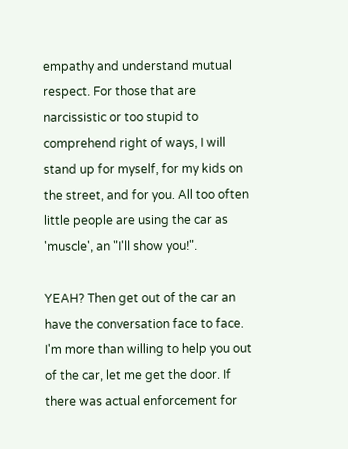empathy and understand mutual respect. For those that are narcissistic or too stupid to comprehend right of ways, I will stand up for myself, for my kids on the street, and for you. All too often little people are using the car as 'muscle', an "I'll show you!".

YEAH? Then get out of the car an have the conversation face to face. I'm more than willing to help you out of the car, let me get the door. If there was actual enforcement for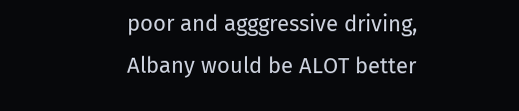poor and agggressive driving, Albany would be ALOT better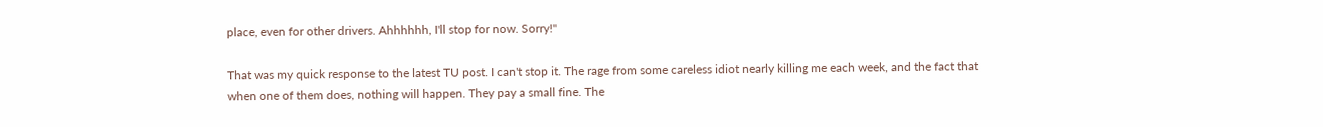place, even for other drivers. Ahhhhhh, I'll stop for now. Sorry!"

That was my quick response to the latest TU post. I can't stop it. The rage from some careless idiot nearly killing me each week, and the fact that when one of them does, nothing will happen. They pay a small fine. The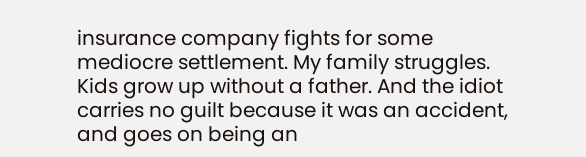insurance company fights for some mediocre settlement. My family struggles. Kids grow up without a father. And the idiot carries no guilt because it was an accident, and goes on being an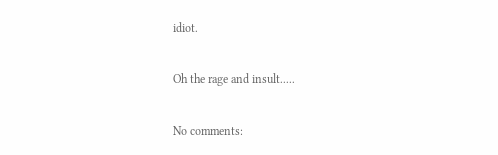idiot.

Oh the rage and insult.....

No comments: